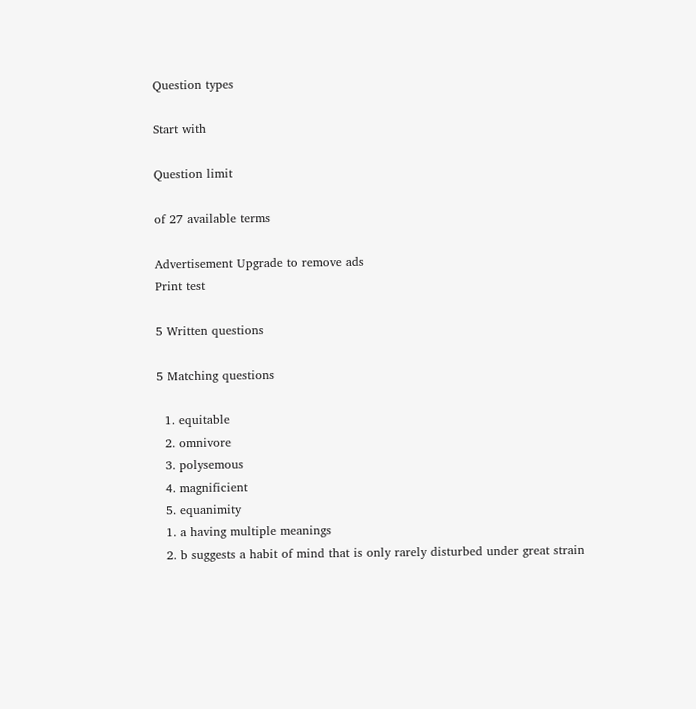Question types

Start with

Question limit

of 27 available terms

Advertisement Upgrade to remove ads
Print test

5 Written questions

5 Matching questions

  1. equitable
  2. omnivore
  3. polysemous
  4. magnificient
  5. equanimity
  1. a having multiple meanings
  2. b suggests a habit of mind that is only rarely disturbed under great strain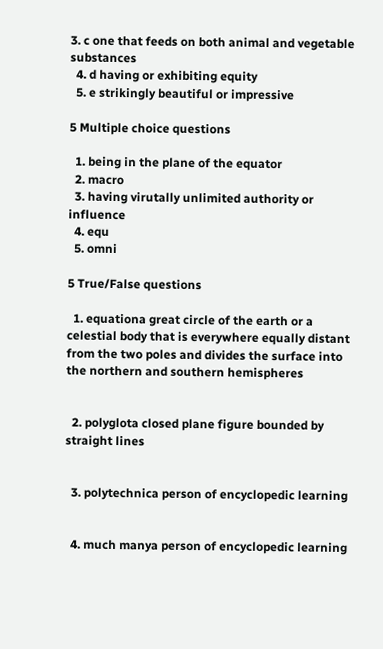3. c one that feeds on both animal and vegetable substances
  4. d having or exhibiting equity
  5. e strikingly beautiful or impressive

5 Multiple choice questions

  1. being in the plane of the equator
  2. macro
  3. having virutally unlimited authority or influence
  4. equ
  5. omni

5 True/False questions

  1. equationa great circle of the earth or a celestial body that is everywhere equally distant from the two poles and divides the surface into the northern and southern hemispheres


  2. polyglota closed plane figure bounded by straight lines


  3. polytechnica person of encyclopedic learning


  4. much manya person of encyclopedic learning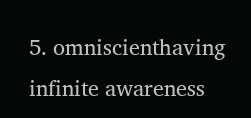5. omniscienthaving infinite awareness